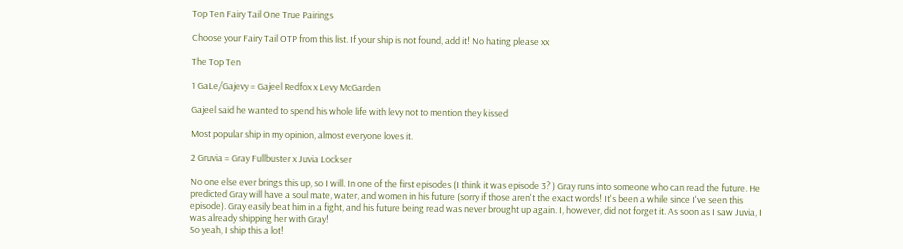Top Ten Fairy Tail One True Pairings

Choose your Fairy Tail OTP from this list. If your ship is not found, add it! No hating please xx

The Top Ten

1 GaLe/Gajevy = Gajeel Redfox x Levy McGarden

Gajeel said he wanted to spend his whole life with levy not to mention they kissed

Most popular ship in my opinion, almost everyone loves it.

2 Gruvia = Gray Fullbuster x Juvia Lockser

No one else ever brings this up, so I will. In one of the first episodes (I think it was episode 3? ) Gray runs into someone who can read the future. He predicted Gray will have a soul mate, water, and women in his future (sorry if those aren't the exact words! It's been a while since I've seen this episode). Gray easily beat him in a fight, and his future being read was never brought up again. I, however, did not forget it. As soon as I saw Juvia, I was already shipping her with Gray!
So yeah, I ship this a lot!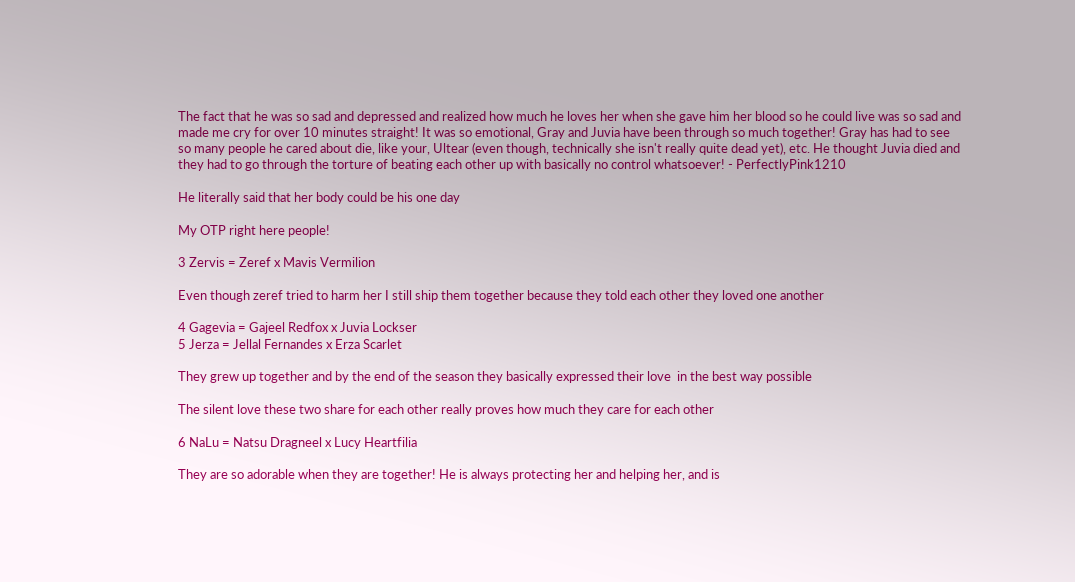The fact that he was so sad and depressed and realized how much he loves her when she gave him her blood so he could live was so sad and made me cry for over 10 minutes straight! It was so emotional, Gray and Juvia have been through so much together! Gray has had to see so many people he cared about die, like your, Ultear (even though, technically she isn't really quite dead yet), etc. He thought Juvia died and they had to go through the torture of beating each other up with basically no control whatsoever! - PerfectlyPink1210

He literally said that her body could be his one day

My OTP right here people!

3 Zervis = Zeref x Mavis Vermilion

Even though zeref tried to harm her I still ship them together because they told each other they loved one another

4 Gagevia = Gajeel Redfox x Juvia Lockser
5 Jerza = Jellal Fernandes x Erza Scarlet

They grew up together and by the end of the season they basically expressed their love  in the best way possible

The silent love these two share for each other really proves how much they care for each other

6 NaLu = Natsu Dragneel x Lucy Heartfilia

They are so adorable when they are together! He is always protecting her and helping her, and is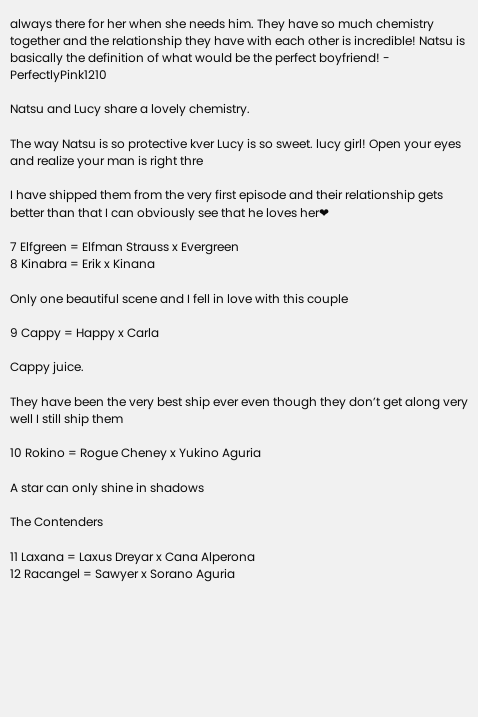always there for her when she needs him. They have so much chemistry together and the relationship they have with each other is incredible! Natsu is basically the definition of what would be the perfect boyfriend! - PerfectlyPink1210

Natsu and Lucy share a lovely chemistry.

The way Natsu is so protective kver Lucy is so sweet. lucy girl! Open your eyes and realize your man is right thre

I have shipped them from the very first episode and their relationship gets better than that I can obviously see that he loves her❤

7 Elfgreen = Elfman Strauss x Evergreen
8 Kinabra = Erik x Kinana

Only one beautiful scene and I fell in love with this couple

9 Cappy = Happy x Carla

Cappy juice.

They have been the very best ship ever even though they don’t get along very well I still ship them

10 Rokino = Rogue Cheney x Yukino Aguria

A star can only shine in shadows

The Contenders

11 Laxana = Laxus Dreyar x Cana Alperona
12 Racangel = Sawyer x Sorano Aguria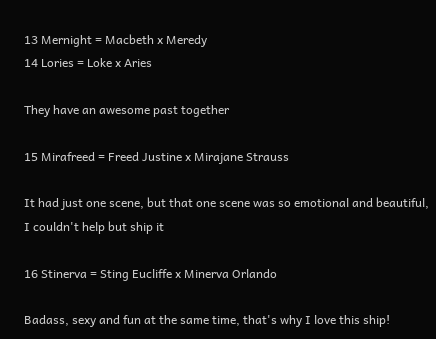13 Mernight = Macbeth x Meredy
14 Lories = Loke x Aries

They have an awesome past together

15 Mirafreed = Freed Justine x Mirajane Strauss

It had just one scene, but that one scene was so emotional and beautiful, I couldn't help but ship it

16 Stinerva = Sting Eucliffe x Minerva Orlando

Badass, sexy and fun at the same time, that's why I love this ship!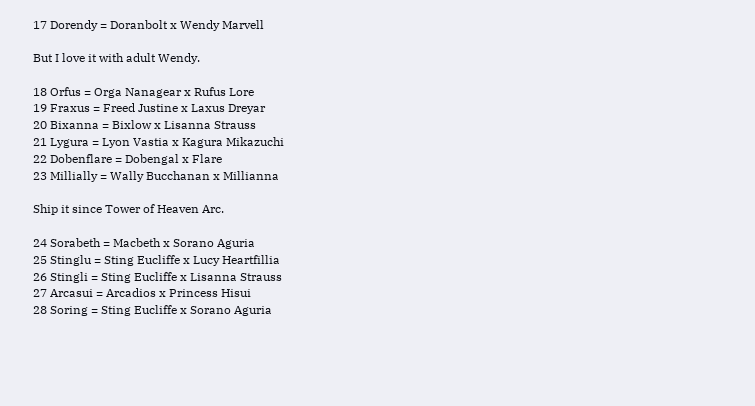17 Dorendy = Doranbolt x Wendy Marvell

But I love it with adult Wendy.

18 Orfus = Orga Nanagear x Rufus Lore
19 Fraxus = Freed Justine x Laxus Dreyar
20 Bixanna = Bixlow x Lisanna Strauss
21 Lygura = Lyon Vastia x Kagura Mikazuchi
22 Dobenflare = Dobengal x Flare
23 Millially = Wally Bucchanan x Millianna

Ship it since Tower of Heaven Arc.

24 Sorabeth = Macbeth x Sorano Aguria
25 Stinglu = Sting Eucliffe x Lucy Heartfillia
26 Stingli = Sting Eucliffe x Lisanna Strauss
27 Arcasui = Arcadios x Princess Hisui
28 Soring = Sting Eucliffe x Sorano Aguria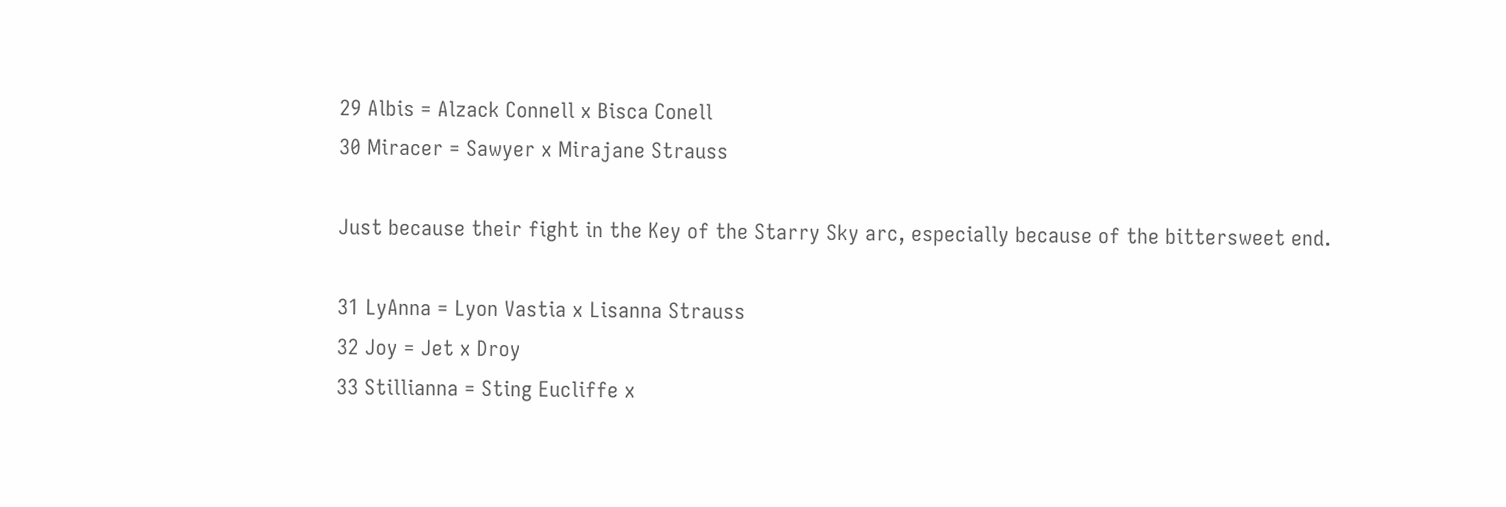29 Albis = Alzack Connell x Bisca Conell
30 Miracer = Sawyer x Mirajane Strauss

Just because their fight in the Key of the Starry Sky arc, especially because of the bittersweet end.

31 LyAnna = Lyon Vastia x Lisanna Strauss
32 Joy = Jet x Droy
33 Stillianna = Sting Eucliffe x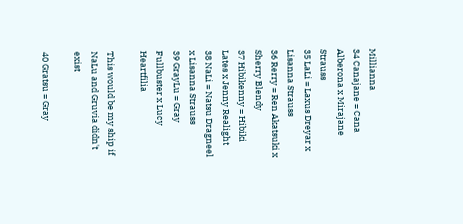Millianna
34 Canajane = Cana Alberona x Mirajane Strauss
35 LaLi = Laxus Dreyar x Lisanna Strauss
36 Rerry = Ren Akatsuki x Sherry Blendy
37 Hibikenny = Hibiki Lates x Jenny Realight
38 NaLi = Natsu Dragneel x Lisanna Strauss
39 GrayLu = Gray Fullbuster x Lucy Heartfilia

This would be my ship if NaLu and Gruvia didn't exist

40 Gratsu = Gray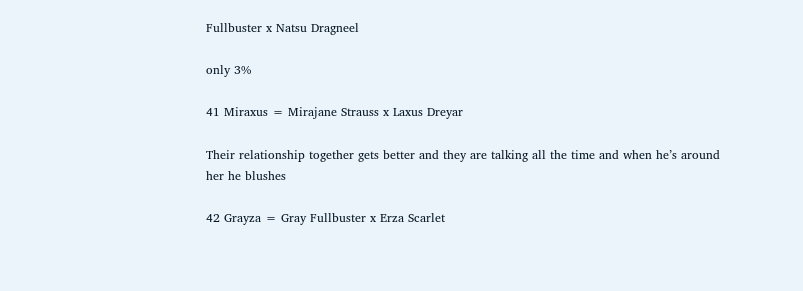Fullbuster x Natsu Dragneel

only 3%

41 Miraxus = Mirajane Strauss x Laxus Dreyar

Their relationship together gets better and they are talking all the time and when he’s around her he blushes

42 Grayza = Gray Fullbuster x Erza Scarlet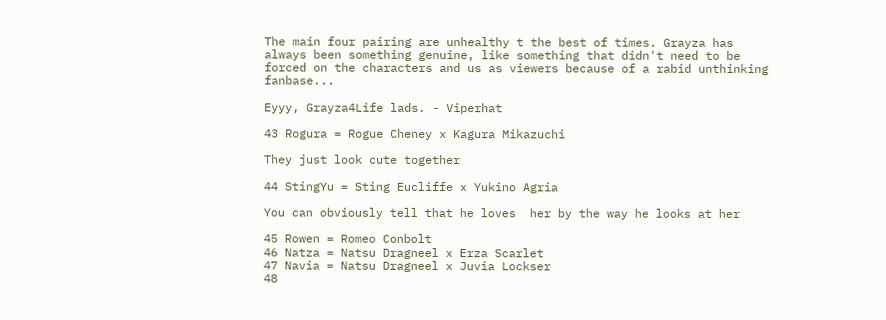The main four pairing are unhealthy t the best of times. Grayza has always been something genuine, like something that didn't need to be forced on the characters and us as viewers because of a rabid unthinking fanbase...

Eyyy, Grayza4Life lads. - Viperhat

43 Rogura = Rogue Cheney x Kagura Mikazuchi

They just look cute together

44 StingYu = Sting Eucliffe x Yukino Agria

You can obviously tell that he loves  her by the way he looks at her

45 Rowen = Romeo Conbolt
46 Natza = Natsu Dragneel x Erza Scarlet
47 Navia = Natsu Dragneel x Juvia Lockser
48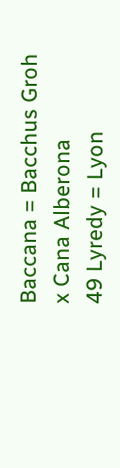Baccana = Bacchus Groh x Cana Alberona
49 Lyredy = Lyon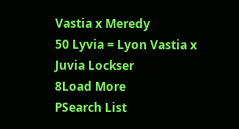Vastia x Meredy
50 Lyvia = Lyon Vastia x Juvia Lockser
8Load More
PSearch List